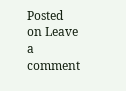Posted on Leave a comment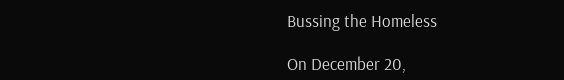Bussing the Homeless

On December 20,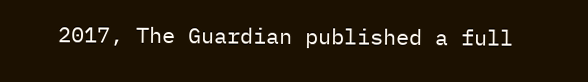2017, The Guardian published a full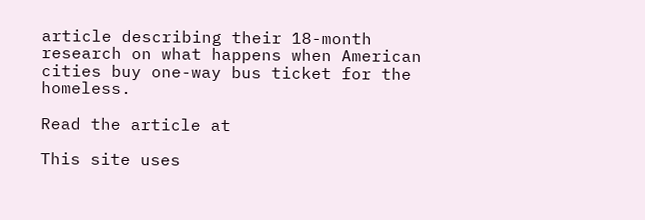article describing their 18-month research on what happens when American cities buy one-way bus ticket for the homeless.

Read the article at

This site uses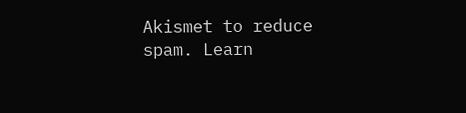Akismet to reduce spam. Learn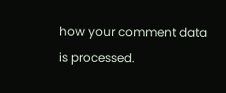how your comment data is processed.